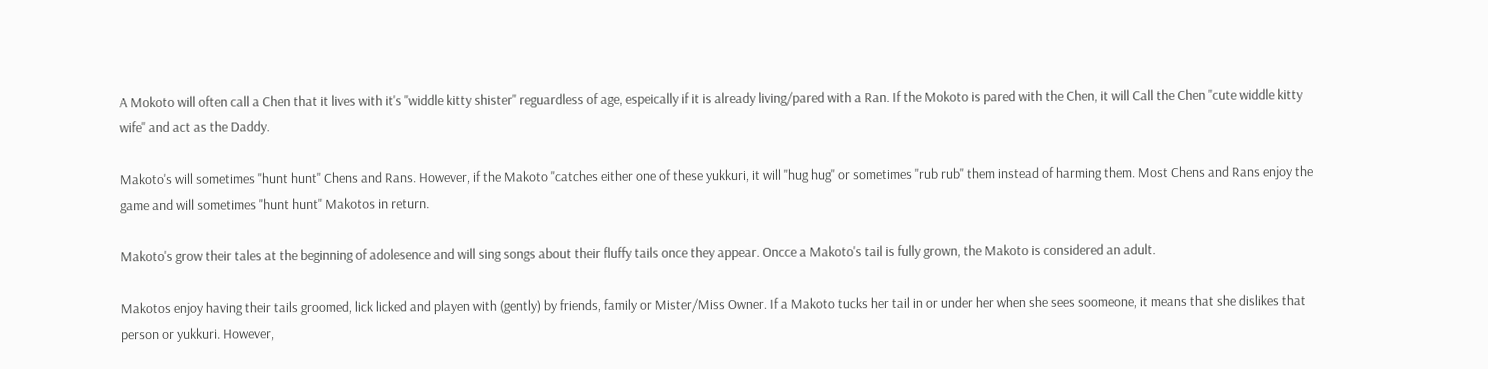A Mokoto will often call a Chen that it lives with it's "widdle kitty shister" reguardless of age, espeically if it is already living/pared with a Ran. If the Mokoto is pared with the Chen, it will Call the Chen "cute widdle kitty wife" and act as the Daddy.

Makoto's will sometimes "hunt hunt" Chens and Rans. However, if the Makoto "catches either one of these yukkuri, it will "hug hug" or sometimes "rub rub" them instead of harming them. Most Chens and Rans enjoy the game and will sometimes "hunt hunt" Makotos in return.

Makoto's grow their tales at the beginning of adolesence and will sing songs about their fluffy tails once they appear. Oncce a Makoto's tail is fully grown, the Makoto is considered an adult.

Makotos enjoy having their tails groomed, lick licked and playen with (gently) by friends, family or Mister/Miss Owner. If a Makoto tucks her tail in or under her when she sees soomeone, it means that she dislikes that person or yukkuri. However,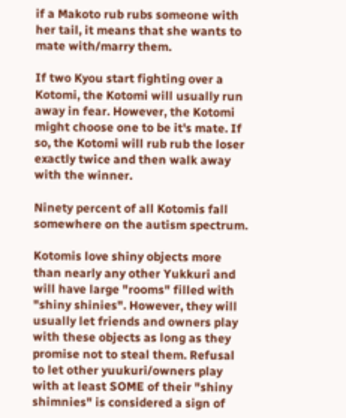if a Makoto rub rubs someone with her tail, it means that she wants to mate with/marry them.

If two Kyou start fighting over a Kotomi, the Kotomi will usually run away in fear. However, the Kotomi might choose one to be it's mate. If so, the Kotomi will rub rub the loser exactly twice and then walk away with the winner.

Ninety percent of all Kotomis fall somewhere on the autism spectrum.

Kotomis love shiny objects more than nearly any other Yukkuri and will have large "rooms" filled with "shiny shinies". However, they will usually let friends and owners play with these objects as long as they promise not to steal them. Refusal to let other yuukuri/owners play with at least SOME of their "shiny shimnies" is considered a sign of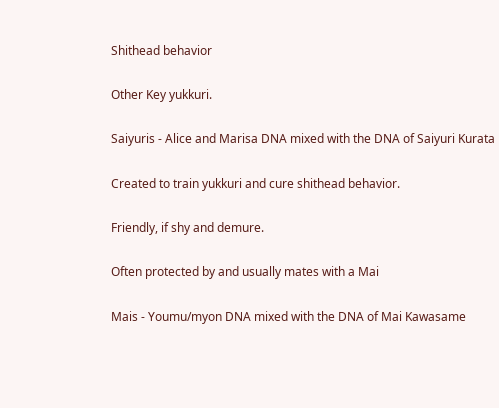Shithead behavior

Other Key yukkuri.

Saiyuris - Alice and Marisa DNA mixed with the DNA of Saiyuri Kurata

Created to train yukkuri and cure shithead behavior.

Friendly, if shy and demure.

Often protected by and usually mates with a Mai

Mais - Youmu/myon DNA mixed with the DNA of Mai Kawasame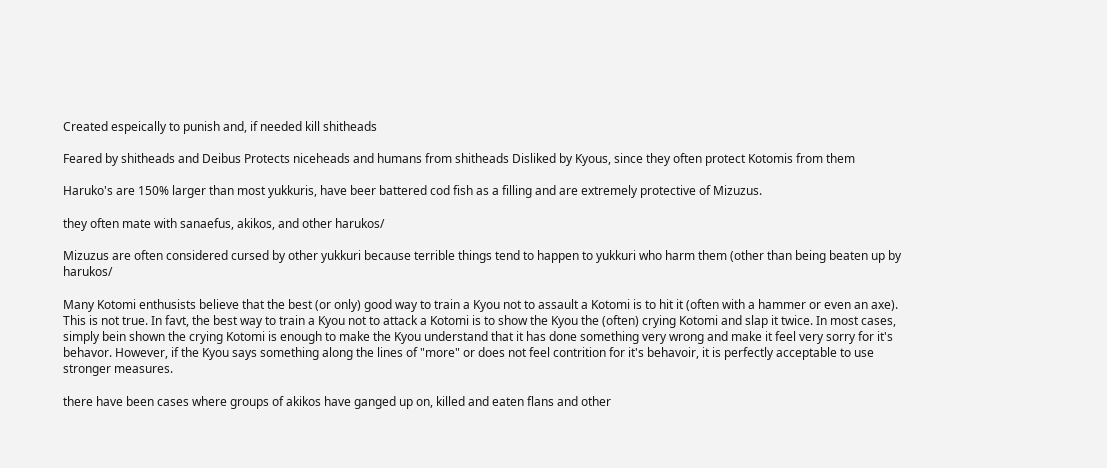Created espeically to punish and, if needed kill shitheads

Feared by shitheads and Deibus Protects niceheads and humans from shitheads Disliked by Kyous, since they often protect Kotomis from them

Haruko's are 150% larger than most yukkuris, have beer battered cod fish as a filling and are extremely protective of Mizuzus.

they often mate with sanaefus, akikos, and other harukos/

Mizuzus are often considered cursed by other yukkuri because terrible things tend to happen to yukkuri who harm them (other than being beaten up by harukos/

Many Kotomi enthusists believe that the best (or only) good way to train a Kyou not to assault a Kotomi is to hit it (often with a hammer or even an axe). This is not true. In favt, the best way to train a Kyou not to attack a Kotomi is to show the Kyou the (often) crying Kotomi and slap it twice. In most cases, simply bein shown the crying Kotomi is enough to make the Kyou understand that it has done something very wrong and make it feel very sorry for it's behavor. However, if the Kyou says something along the lines of "more" or does not feel contrition for it's behavoir, it is perfectly acceptable to use stronger measures.

there have been cases where groups of akikos have ganged up on, killed and eaten flans and other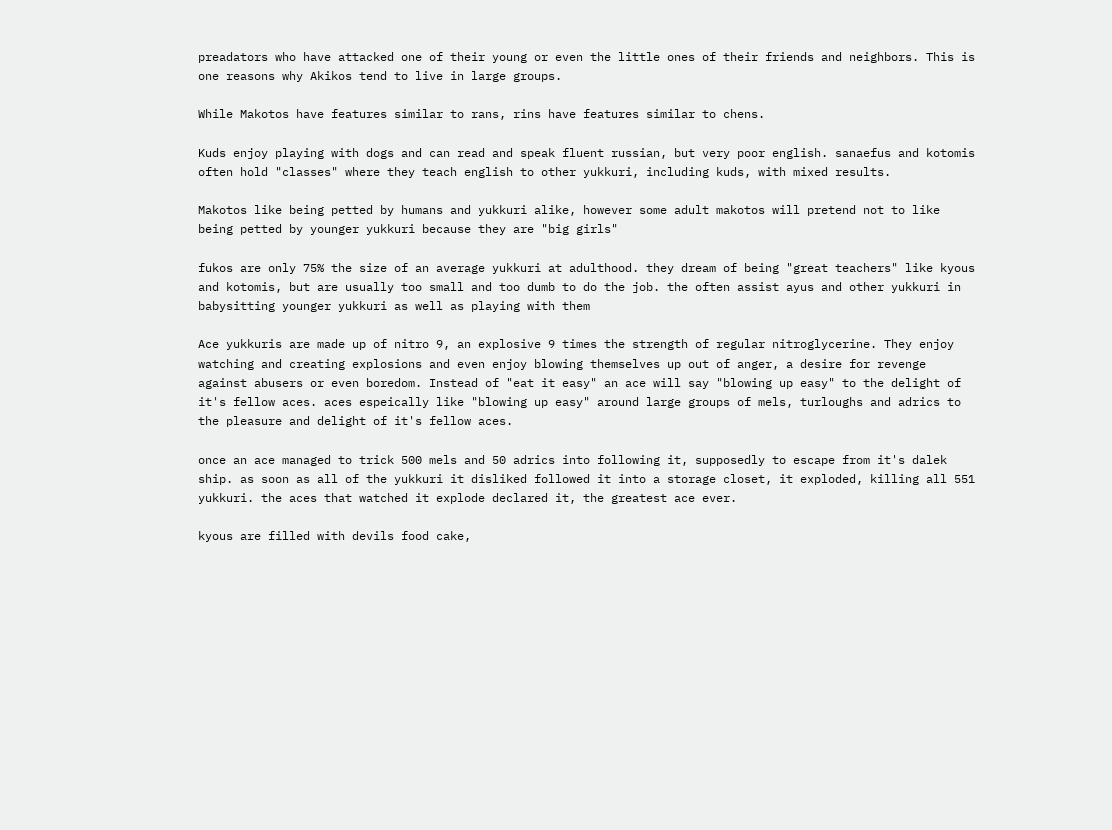preadators who have attacked one of their young or even the little ones of their friends and neighbors. This is one reasons why Akikos tend to live in large groups.

While Makotos have features similar to rans, rins have features similar to chens.

Kuds enjoy playing with dogs and can read and speak fluent russian, but very poor english. sanaefus and kotomis often hold "classes" where they teach english to other yukkuri, including kuds, with mixed results.

Makotos like being petted by humans and yukkuri alike, however some adult makotos will pretend not to like being petted by younger yukkuri because they are "big girls"

fukos are only 75% the size of an average yukkuri at adulthood. they dream of being "great teachers" like kyous and kotomis, but are usually too small and too dumb to do the job. the often assist ayus and other yukkuri in babysitting younger yukkuri as well as playing with them

Ace yukkuris are made up of nitro 9, an explosive 9 times the strength of regular nitroglycerine. They enjoy watching and creating explosions and even enjoy blowing themselves up out of anger, a desire for revenge against abusers or even boredom. Instead of "eat it easy" an ace will say "blowing up easy" to the delight of it's fellow aces. aces espeically like "blowing up easy" around large groups of mels, turloughs and adrics to the pleasure and delight of it's fellow aces.

once an ace managed to trick 500 mels and 50 adrics into following it, supposedly to escape from it's dalek ship. as soon as all of the yukkuri it disliked followed it into a storage closet, it exploded, killing all 551 yukkuri. the aces that watched it explode declared it, the greatest ace ever.

kyous are filled with devils food cake,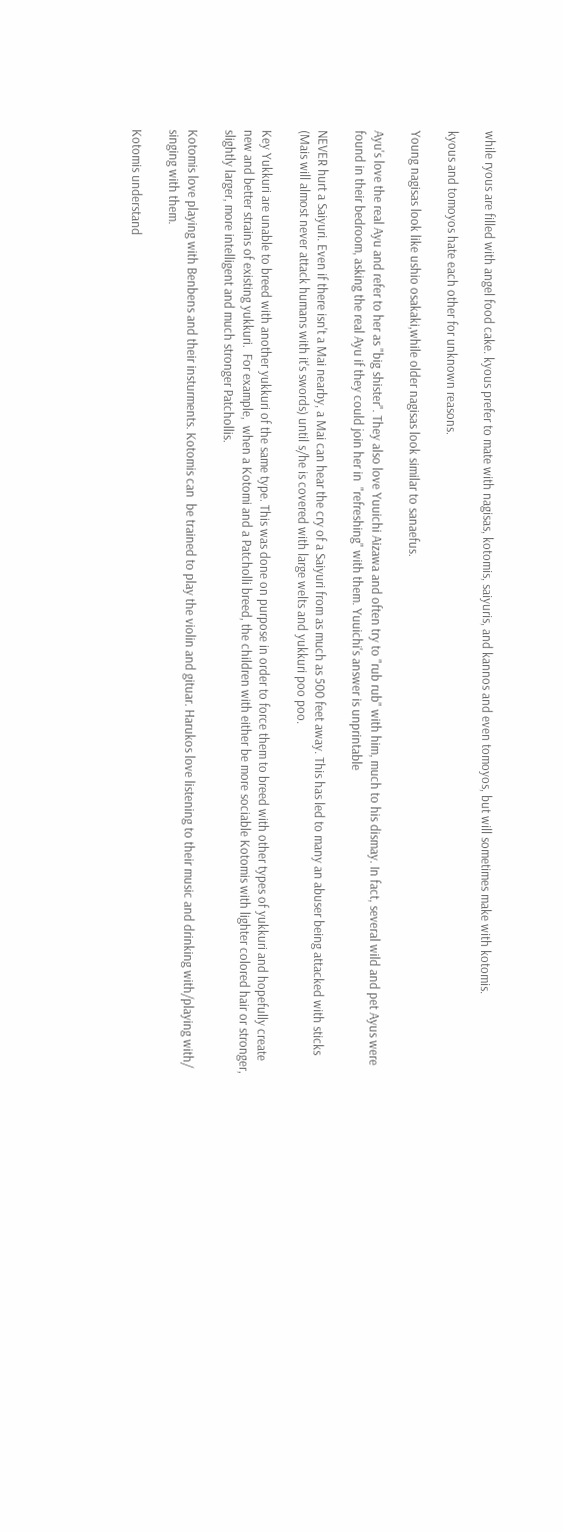while ryous are filled with angel food cake. kyous prefer to mate with nagisas, kotomis, saiyuris, and kannos and even tomoyos, but will sometimes make with kotomis.

kyous and tomoyos hate each other for unknown reasons.

Young nagisas look like ushio osakaki,while older nagisas look similar to sanaefus.

Ayu's love the real Ayu and refer to her as "big shister". They also love Yuuichi Aizawa and often try to "rub rub" with him, much to his dismay. In fact, several wild and pet Ayus were found in their bedroom, asking the real Ayu if they could join her in  "refreshing" with them. Yuuichi's answer is unprintable

NEVER hurt a Saiyuri. Even if there isn't a Mai nearby, a Mai can hear the cry of a Saiyuri from as much as 500 feet away. This has led to many an abuser being attacked with sticks (Mais will almost never attack humans with it's swords) until s/he is covered with large welts and yukkuri poo poo.

Key Yukkuri are unable to breed with another yukkuri of the same type. This was done on purpose in order to force them to breed with other types of yukkuri and hopefully create new and better strains of existing yukkuri.  For example,  when a Kotomi and a Patcholli breed, the children with either be more sociable Kotomis with lighter colored hair or stronger, slightly larger, more intelligent and much stronger Patchollis.

Kotomis love playing with Benbens and their insturments. Kotomis can  be trained to play the violin and gituar. Harukos love listening to their music and drinking with/playing with/ singing with them.

Kotomis understand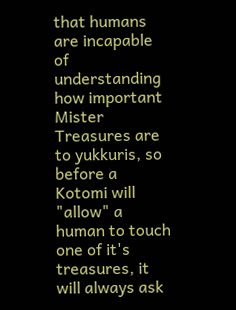that humans are incapable of understanding how important Mister Treasures are to yukkuris, so before a Kotomi will "allow" a human to touch one of it's treasures, it will always ask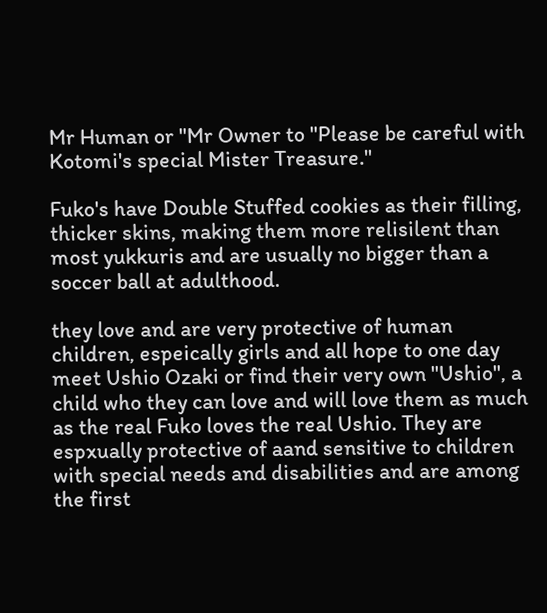Mr Human or "Mr Owner to "Please be careful with Kotomi's special Mister Treasure."

Fuko's have Double Stuffed cookies as their filling, thicker skins, making them more relisilent than most yukkuris and are usually no bigger than a soccer ball at adulthood.

they love and are very protective of human children, espeically girls and all hope to one day meet Ushio Ozaki or find their very own "Ushio", a child who they can love and will love them as much as the real Fuko loves the real Ushio. They are espxually protective of aand sensitive to children with special needs and disabilities and are among the first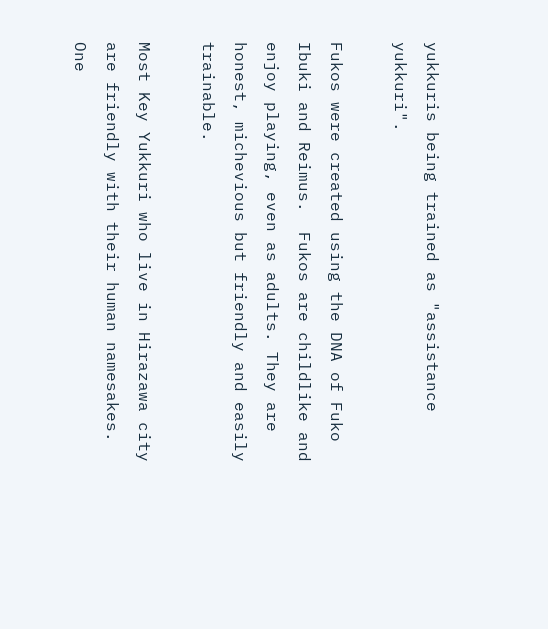yukkuris being trained as "assistance yukkuri".

Fukos were created using the DNA of Fuko Ibuki and Reimus.  Fukos are childlike and enjoy playing, even as adults. They are honest, michevious but friendly and easily trainable.

Most Key Yukkuri who live in Hirazawa city are friendly with their human namesakes. One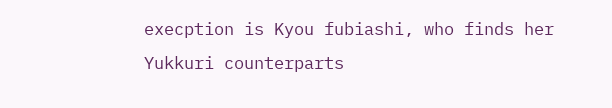execption is Kyou fubiashi, who finds her Yukkuri counterparts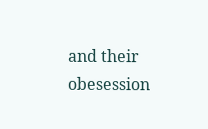and their obesession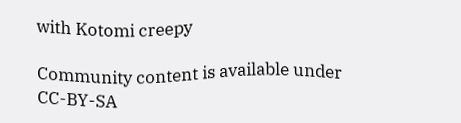with Kotomi creepy

Community content is available under CC-BY-SA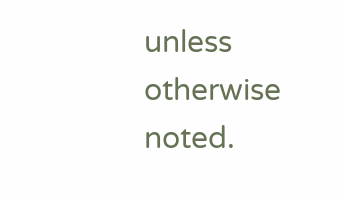unless otherwise noted.